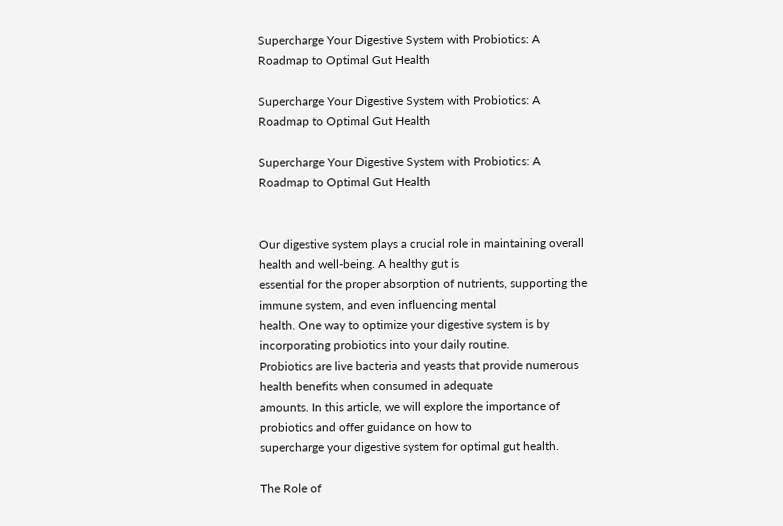Supercharge Your Digestive System with Probiotics: A Roadmap to Optimal Gut Health

Supercharge Your Digestive System with Probiotics: A Roadmap to Optimal Gut Health

Supercharge Your Digestive System with Probiotics: A Roadmap to Optimal Gut Health


Our digestive system plays a crucial role in maintaining overall health and well-being. A healthy gut is
essential for the proper absorption of nutrients, supporting the immune system, and even influencing mental
health. One way to optimize your digestive system is by incorporating probiotics into your daily routine.
Probiotics are live bacteria and yeasts that provide numerous health benefits when consumed in adequate
amounts. In this article, we will explore the importance of probiotics and offer guidance on how to
supercharge your digestive system for optimal gut health.

The Role of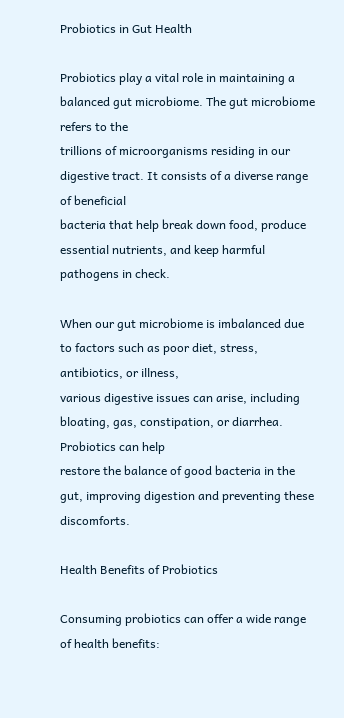Probiotics in Gut Health

Probiotics play a vital role in maintaining a balanced gut microbiome. The gut microbiome refers to the
trillions of microorganisms residing in our digestive tract. It consists of a diverse range of beneficial
bacteria that help break down food, produce essential nutrients, and keep harmful pathogens in check.

When our gut microbiome is imbalanced due to factors such as poor diet, stress, antibiotics, or illness,
various digestive issues can arise, including bloating, gas, constipation, or diarrhea. Probiotics can help
restore the balance of good bacteria in the gut, improving digestion and preventing these discomforts.

Health Benefits of Probiotics

Consuming probiotics can offer a wide range of health benefits: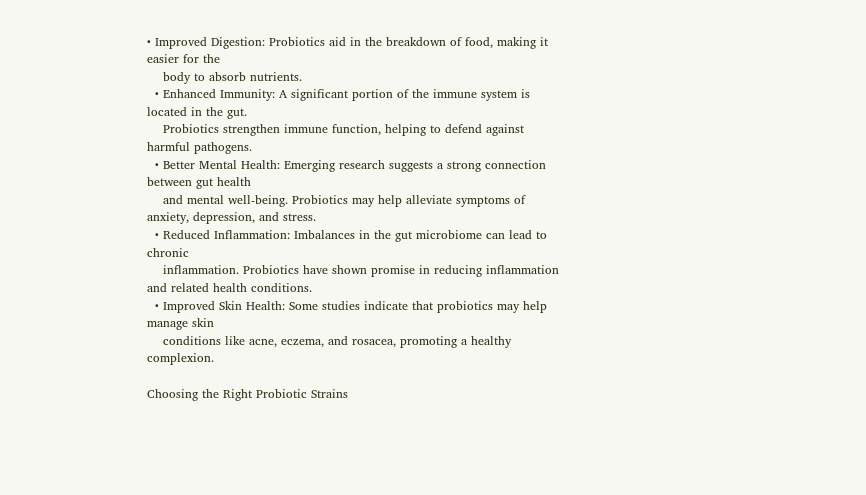• Improved Digestion: Probiotics aid in the breakdown of food, making it easier for the
    body to absorb nutrients.
  • Enhanced Immunity: A significant portion of the immune system is located in the gut.
    Probiotics strengthen immune function, helping to defend against harmful pathogens.
  • Better Mental Health: Emerging research suggests a strong connection between gut health
    and mental well-being. Probiotics may help alleviate symptoms of anxiety, depression, and stress.
  • Reduced Inflammation: Imbalances in the gut microbiome can lead to chronic
    inflammation. Probiotics have shown promise in reducing inflammation and related health conditions.
  • Improved Skin Health: Some studies indicate that probiotics may help manage skin
    conditions like acne, eczema, and rosacea, promoting a healthy complexion.

Choosing the Right Probiotic Strains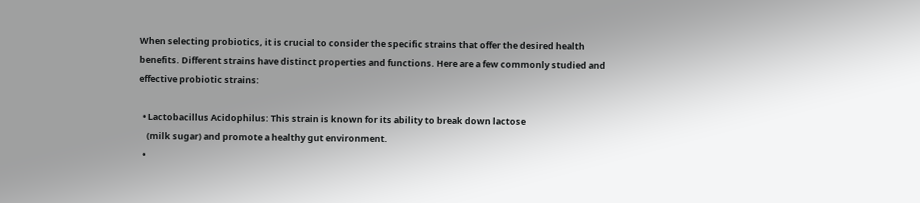When selecting probiotics, it is crucial to consider the specific strains that offer the desired health
benefits. Different strains have distinct properties and functions. Here are a few commonly studied and
effective probiotic strains:

  • Lactobacillus Acidophilus: This strain is known for its ability to break down lactose
    (milk sugar) and promote a healthy gut environment.
  •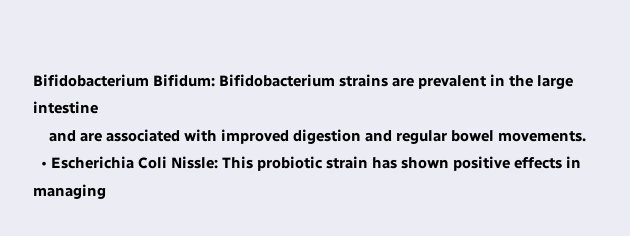Bifidobacterium Bifidum: Bifidobacterium strains are prevalent in the large intestine
    and are associated with improved digestion and regular bowel movements.
  • Escherichia Coli Nissle: This probiotic strain has shown positive effects in managing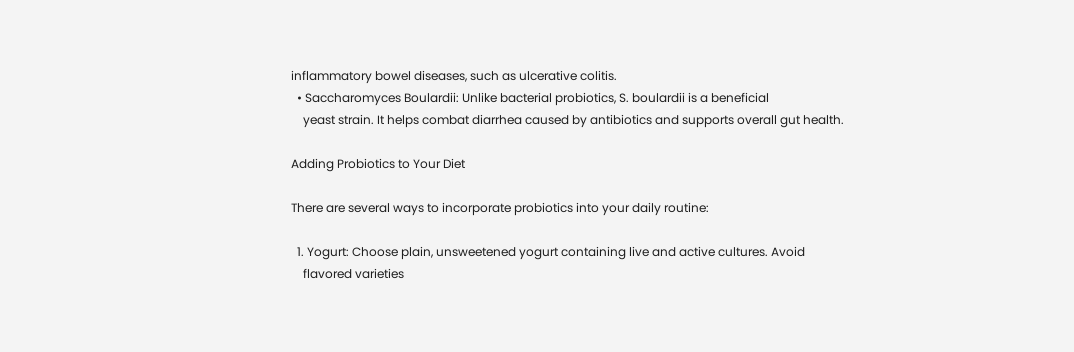inflammatory bowel diseases, such as ulcerative colitis.
  • Saccharomyces Boulardii: Unlike bacterial probiotics, S. boulardii is a beneficial
    yeast strain. It helps combat diarrhea caused by antibiotics and supports overall gut health.

Adding Probiotics to Your Diet

There are several ways to incorporate probiotics into your daily routine:

  1. Yogurt: Choose plain, unsweetened yogurt containing live and active cultures. Avoid
    flavored varieties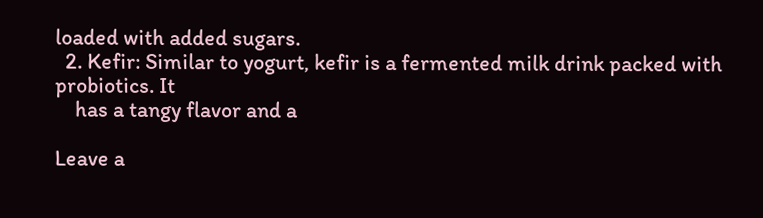loaded with added sugars.
  2. Kefir: Similar to yogurt, kefir is a fermented milk drink packed with probiotics. It
    has a tangy flavor and a

Leave a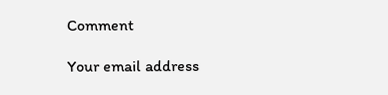Comment

Your email address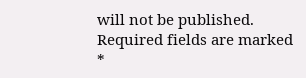will not be published. Required fields are marked *